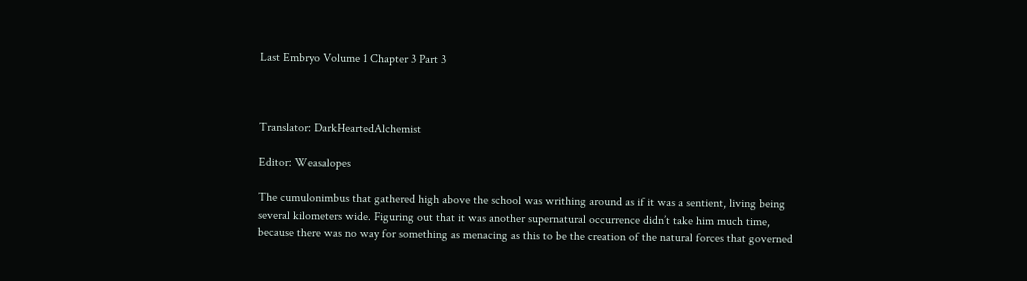Last Embryo Volume 1 Chapter 3 Part 3



Translator: DarkHeartedAlchemist

Editor: Weasalopes

The cumulonimbus that gathered high above the school was writhing around as if it was a sentient, living being several kilometers wide. Figuring out that it was another supernatural occurrence didn’t take him much time, because there was no way for something as menacing as this to be the creation of the natural forces that governed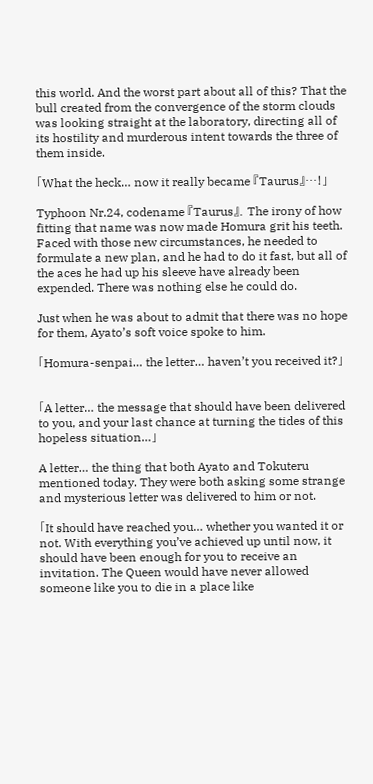this world. And the worst part about all of this? That the bull created from the convergence of the storm clouds was looking straight at the laboratory, directing all of its hostility and murderous intent towards the three of them inside.

「What the heck… now it really became 『Taurus』…!」

Typhoon Nr.24, codename 『Taurus』. The irony of how fitting that name was now made Homura grit his teeth. Faced with those new circumstances, he needed to formulate a new plan, and he had to do it fast, but all of the aces he had up his sleeve have already been expended. There was nothing else he could do.

Just when he was about to admit that there was no hope for them, Ayato’s soft voice spoke to him.

「Homura-senpai… the letter… haven’t you received it?」


「A letter… the message that should have been delivered to you, and your last chance at turning the tides of this hopeless situation…」

A letter… the thing that both Ayato and Tokuteru mentioned today. They were both asking some strange and mysterious letter was delivered to him or not.

「It should have reached you… whether you wanted it or not. With everything you’ve achieved up until now, it should have been enough for you to receive an invitation. The Queen would have never allowed someone like you to die in a place like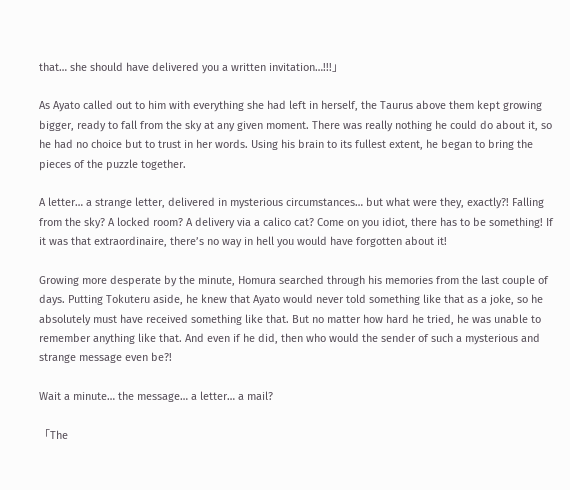that… she should have delivered you a written invitation…!!!」

As Ayato called out to him with everything she had left in herself, the Taurus above them kept growing bigger, ready to fall from the sky at any given moment. There was really nothing he could do about it, so he had no choice but to trust in her words. Using his brain to its fullest extent, he began to bring the pieces of the puzzle together.

A letter… a strange letter, delivered in mysterious circumstances… but what were they, exactly?! Falling from the sky? A locked room? A delivery via a calico cat? Come on you idiot, there has to be something! If it was that extraordinaire, there’s no way in hell you would have forgotten about it!

Growing more desperate by the minute, Homura searched through his memories from the last couple of days. Putting Tokuteru aside, he knew that Ayato would never told something like that as a joke, so he absolutely must have received something like that. But no matter how hard he tried, he was unable to remember anything like that. And even if he did, then who would the sender of such a mysterious and strange message even be?!

Wait a minute… the message… a letter… a mail?

「The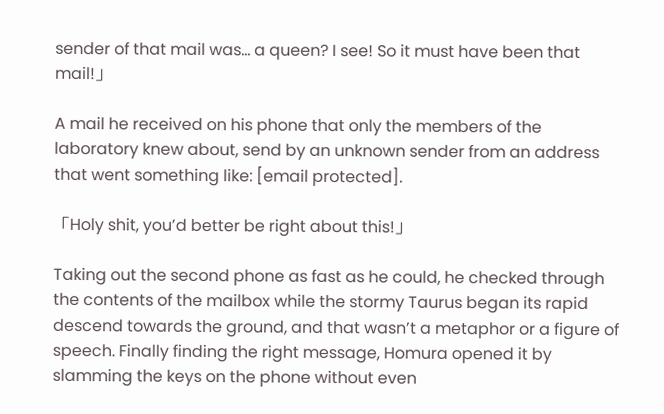sender of that mail was… a queen? I see! So it must have been that mail!」

A mail he received on his phone that only the members of the laboratory knew about, send by an unknown sender from an address that went something like: [email protected].

「Holy shit, you’d better be right about this!」

Taking out the second phone as fast as he could, he checked through the contents of the mailbox while the stormy Taurus began its rapid descend towards the ground, and that wasn’t a metaphor or a figure of speech. Finally finding the right message, Homura opened it by slamming the keys on the phone without even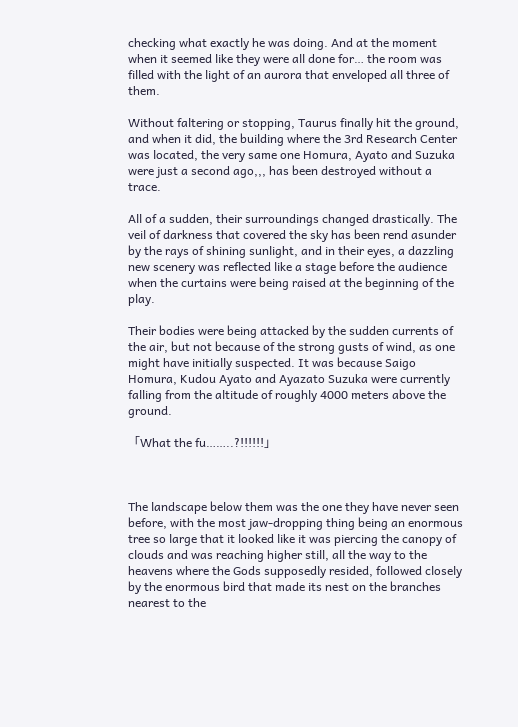checking what exactly he was doing. And at the moment when it seemed like they were all done for… the room was filled with the light of an aurora that enveloped all three of them.

Without faltering or stopping, Taurus finally hit the ground, and when it did, the building where the 3rd Research Center was located, the very same one Homura, Ayato and Suzuka were just a second ago,,, has been destroyed without a trace.

All of a sudden, their surroundings changed drastically. The veil of darkness that covered the sky has been rend asunder by the rays of shining sunlight, and in their eyes, a dazzling new scenery was reflected like a stage before the audience when the curtains were being raised at the beginning of the play.

Their bodies were being attacked by the sudden currents of the air, but not because of the strong gusts of wind, as one might have initially suspected. It was because Saigo Homura, Kudou Ayato and Ayazato Suzuka were currently falling from the altitude of roughly 4000 meters above the ground.

「What the fu……..?!!!!!!」



The landscape below them was the one they have never seen before, with the most jaw-dropping thing being an enormous tree so large that it looked like it was piercing the canopy of clouds and was reaching higher still, all the way to the heavens where the Gods supposedly resided, followed closely by the enormous bird that made its nest on the branches nearest to the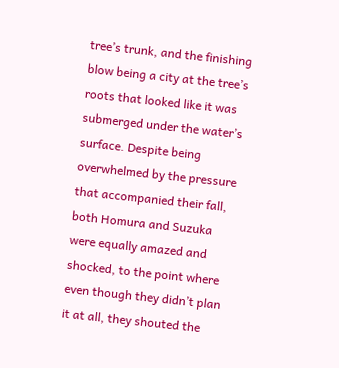tree’s trunk, and the finishing blow being a city at the tree’s roots that looked like it was submerged under the water’s surface. Despite being overwhelmed by the pressure that accompanied their fall, both Homura and Suzuka were equally amazed and shocked, to the point where even though they didn’t plan it at all, they shouted the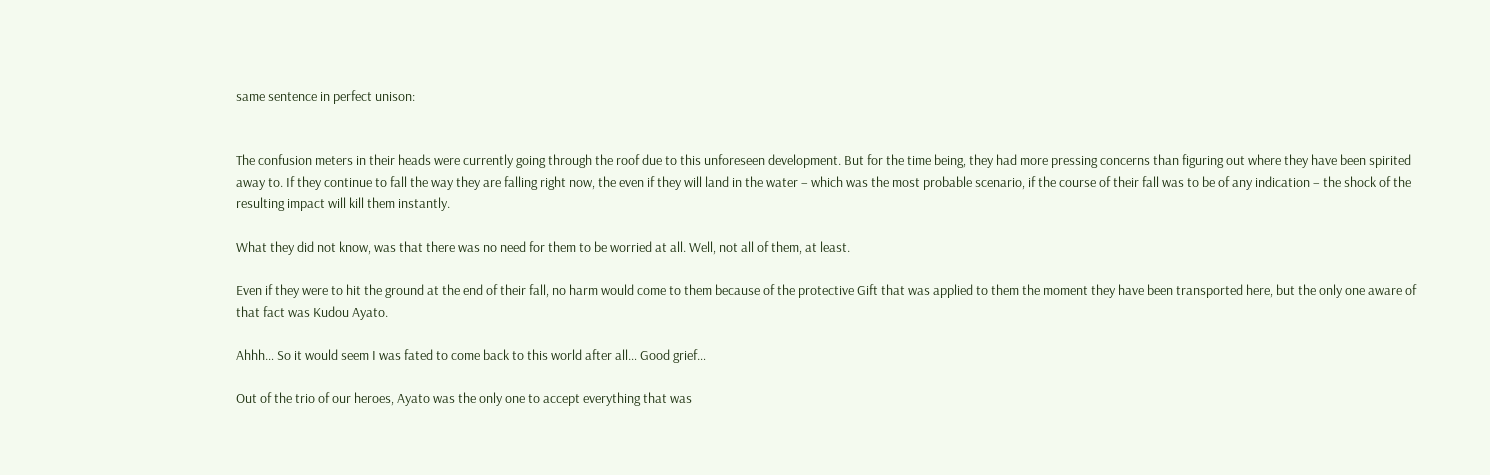same sentence in perfect unison:


The confusion meters in their heads were currently going through the roof due to this unforeseen development. But for the time being, they had more pressing concerns than figuring out where they have been spirited away to. If they continue to fall the way they are falling right now, the even if they will land in the water – which was the most probable scenario, if the course of their fall was to be of any indication – the shock of the resulting impact will kill them instantly.

What they did not know, was that there was no need for them to be worried at all. Well, not all of them, at least.

Even if they were to hit the ground at the end of their fall, no harm would come to them because of the protective Gift that was applied to them the moment they have been transported here, but the only one aware of that fact was Kudou Ayato.

Ahhh… So it would seem I was fated to come back to this world after all… Good grief…

Out of the trio of our heroes, Ayato was the only one to accept everything that was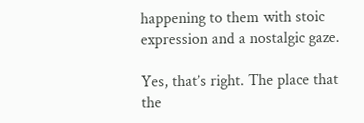happening to them with stoic expression and a nostalgic gaze.

Yes, that’s right. The place that the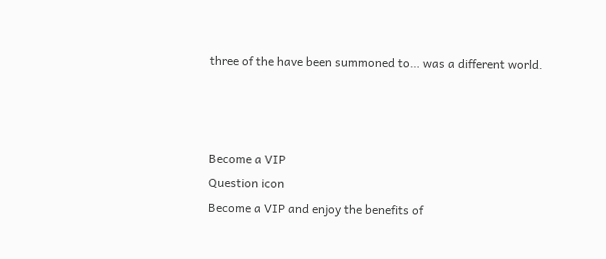three of the have been summoned to… was a different world.



Become a VIP
Question icon
Become a VIP and enjoy the benefits of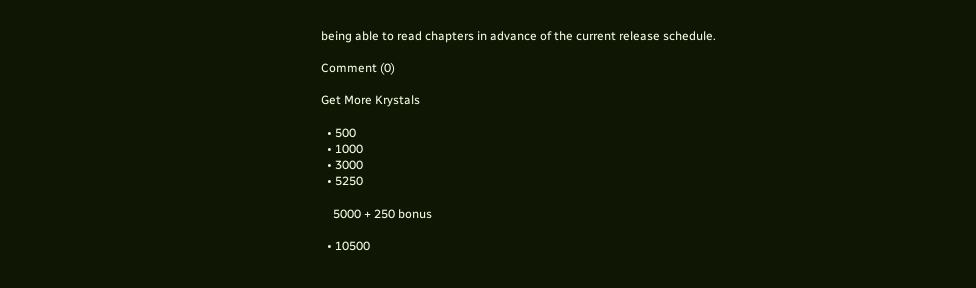being able to read chapters in advance of the current release schedule.

Comment (0)

Get More Krystals

  • 500
  • 1000
  • 3000
  • 5250

    5000 + 250 bonus

  • 10500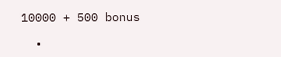10000 + 500 bonus

  •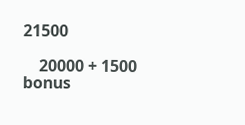21500

    20000 + 1500 bonus